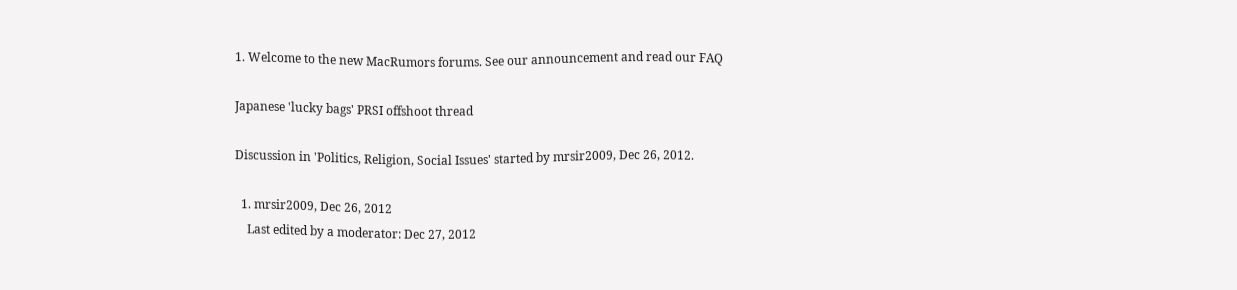1. Welcome to the new MacRumors forums. See our announcement and read our FAQ

Japanese 'lucky bags' PRSI offshoot thread

Discussion in 'Politics, Religion, Social Issues' started by mrsir2009, Dec 26, 2012.

  1. mrsir2009, Dec 26, 2012
    Last edited by a moderator: Dec 27, 2012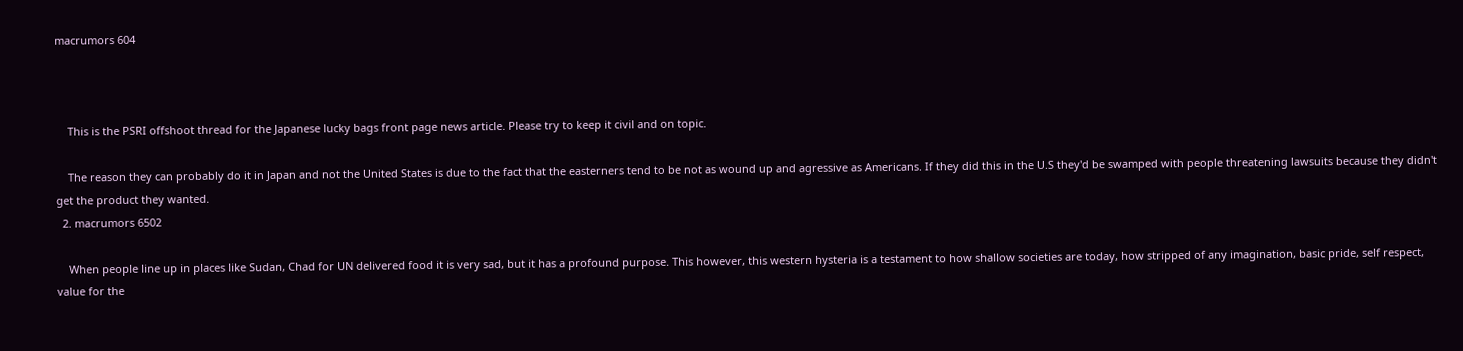macrumors 604



    This is the PSRI offshoot thread for the Japanese lucky bags front page news article. Please try to keep it civil and on topic.

    The reason they can probably do it in Japan and not the United States is due to the fact that the easterners tend to be not as wound up and agressive as Americans. If they did this in the U.S they'd be swamped with people threatening lawsuits because they didn't get the product they wanted.
  2. macrumors 6502

    When people line up in places like Sudan, Chad for UN delivered food it is very sad, but it has a profound purpose. This however, this western hysteria is a testament to how shallow societies are today, how stripped of any imagination, basic pride, self respect, value for the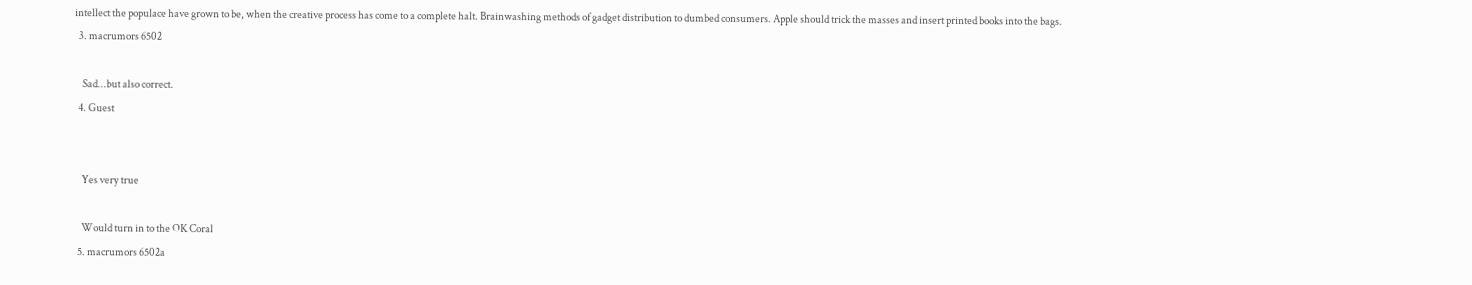intellect the populace have grown to be, when the creative process has come to a complete halt. Brainwashing methods of gadget distribution to dumbed consumers. Apple should trick the masses and insert printed books into the bags.
  3. macrumors 6502

    Sad...but also correct.
  4. Guest


    Yes very true

    Would turn in to the OK Coral
  5. macrumors 6502a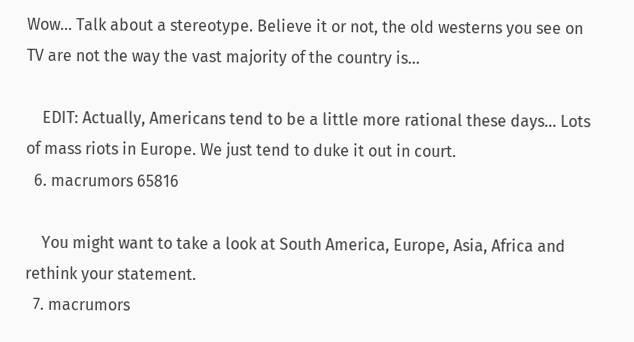Wow... Talk about a stereotype. Believe it or not, the old westerns you see on TV are not the way the vast majority of the country is...

    EDIT: Actually, Americans tend to be a little more rational these days... Lots of mass riots in Europe. We just tend to duke it out in court.
  6. macrumors 65816

    You might want to take a look at South America, Europe, Asia, Africa and rethink your statement.
  7. macrumors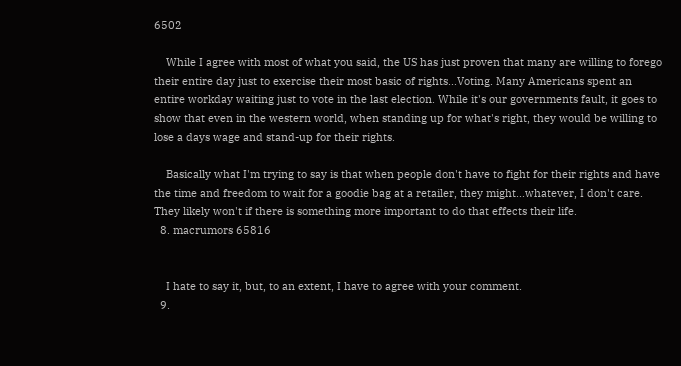6502

    While I agree with most of what you said, the US has just proven that many are willing to forego their entire day just to exercise their most basic of rights...Voting. Many Americans spent an entire workday waiting just to vote in the last election. While it's our governments fault, it goes to show that even in the western world, when standing up for what's right, they would be willing to lose a days wage and stand-up for their rights.

    Basically what I'm trying to say is that when people don't have to fight for their rights and have the time and freedom to wait for a goodie bag at a retailer, they might...whatever, I don't care. They likely won't if there is something more important to do that effects their life.
  8. macrumors 65816


    I hate to say it, but, to an extent, I have to agree with your comment.
  9.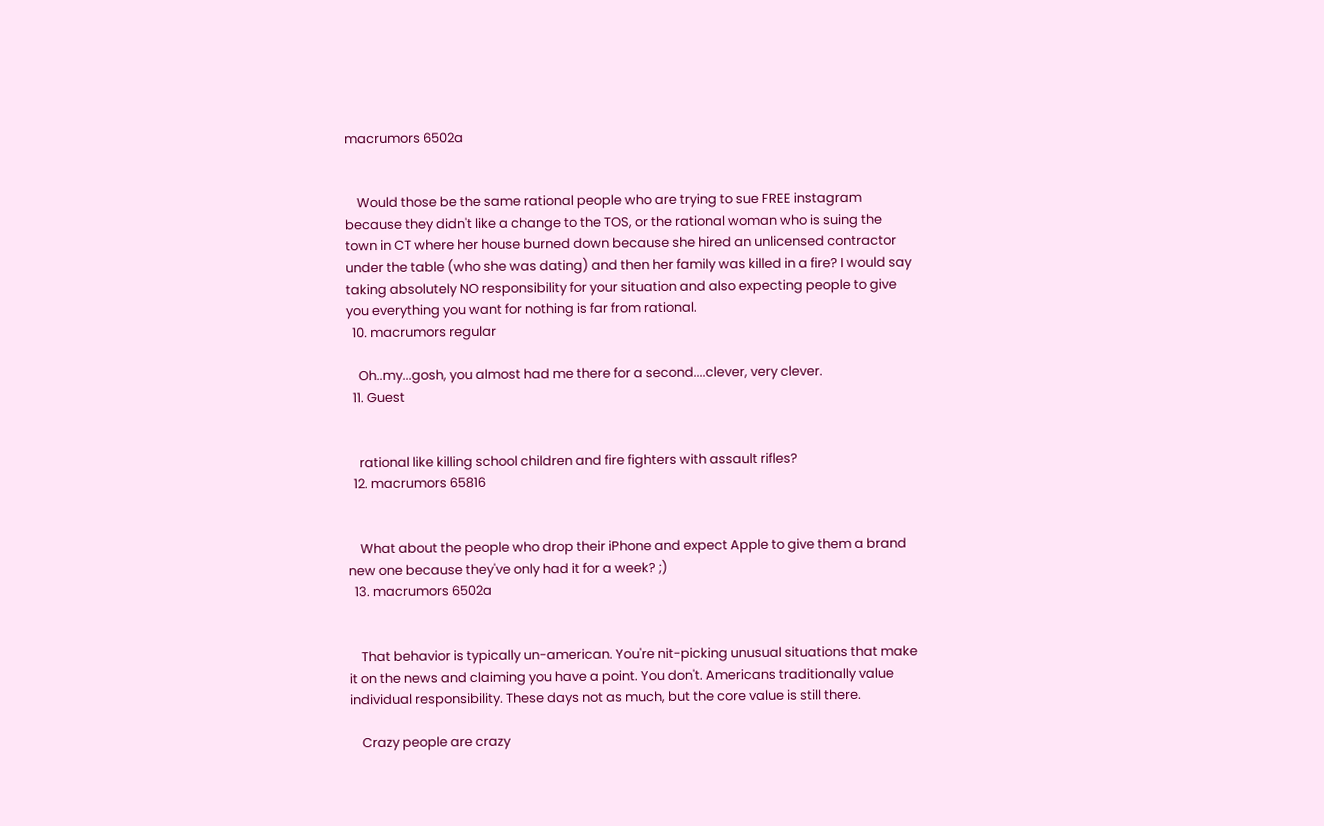macrumors 6502a


    Would those be the same rational people who are trying to sue FREE instagram because they didn't like a change to the TOS, or the rational woman who is suing the town in CT where her house burned down because she hired an unlicensed contractor under the table (who she was dating) and then her family was killed in a fire? I would say taking absolutely NO responsibility for your situation and also expecting people to give you everything you want for nothing is far from rational.
  10. macrumors regular

    Oh..my...gosh, you almost had me there for a second....clever, very clever.
  11. Guest


    rational like killing school children and fire fighters with assault rifles?
  12. macrumors 65816


    What about the people who drop their iPhone and expect Apple to give them a brand new one because they've only had it for a week? ;)
  13. macrumors 6502a


    That behavior is typically un-american. You're nit-picking unusual situations that make it on the news and claiming you have a point. You don't. Americans traditionally value individual responsibility. These days not as much, but the core value is still there.

    Crazy people are crazy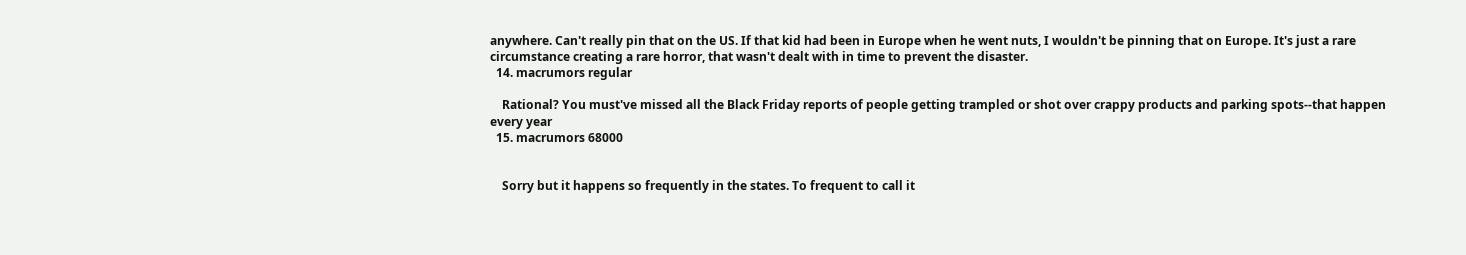anywhere. Can't really pin that on the US. If that kid had been in Europe when he went nuts, I wouldn't be pinning that on Europe. It's just a rare circumstance creating a rare horror, that wasn't dealt with in time to prevent the disaster.
  14. macrumors regular

    Rational? You must've missed all the Black Friday reports of people getting trampled or shot over crappy products and parking spots--that happen every year
  15. macrumors 68000


    Sorry but it happens so frequently in the states. To frequent to call it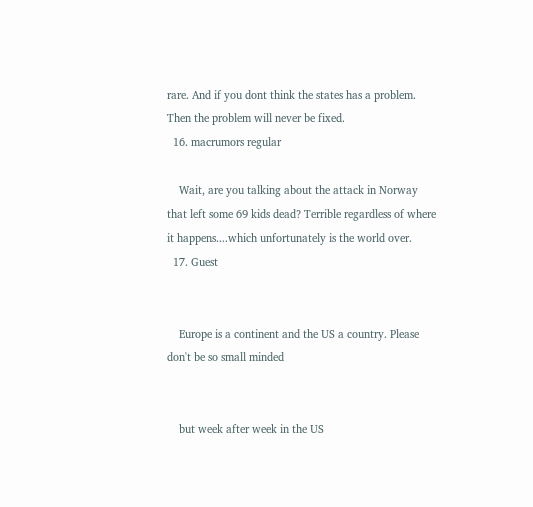rare. And if you dont think the states has a problem. Then the problem will never be fixed.
  16. macrumors regular

    Wait, are you talking about the attack in Norway that left some 69 kids dead? Terrible regardless of where it happens....which unfortunately is the world over.
  17. Guest


    Europe is a continent and the US a country. Please don't be so small minded


    but week after week in the US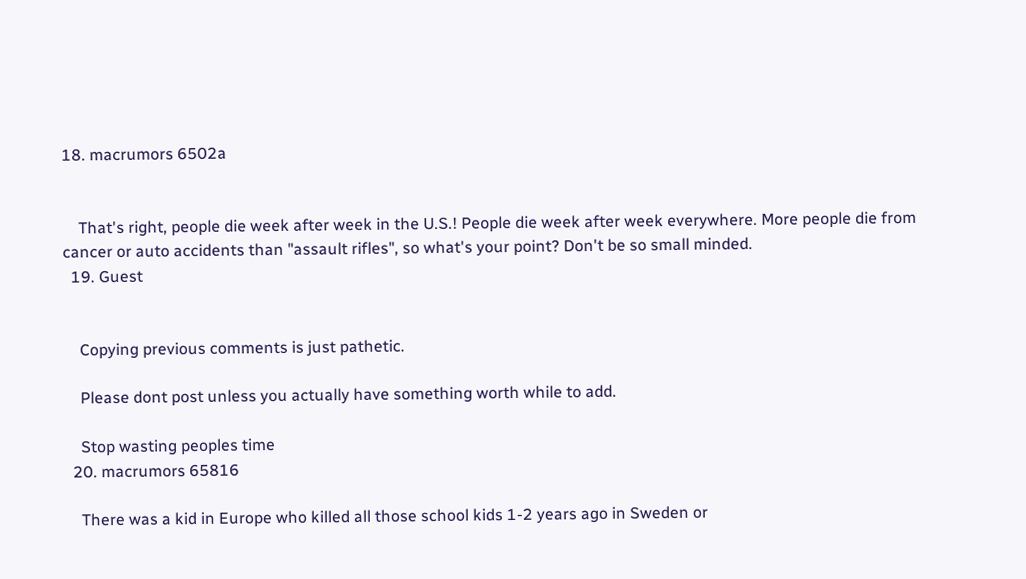18. macrumors 6502a


    That's right, people die week after week in the U.S.! People die week after week everywhere. More people die from cancer or auto accidents than "assault rifles", so what's your point? Don't be so small minded.
  19. Guest


    Copying previous comments is just pathetic.

    Please dont post unless you actually have something worth while to add.

    Stop wasting peoples time
  20. macrumors 65816

    There was a kid in Europe who killed all those school kids 1-2 years ago in Sweden or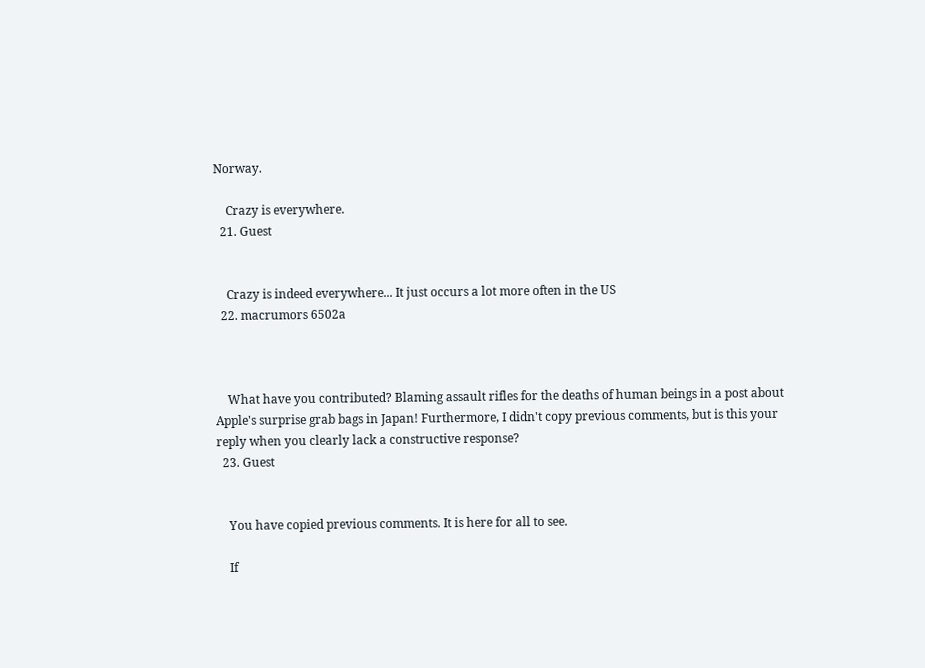Norway.

    Crazy is everywhere.
  21. Guest


    Crazy is indeed everywhere... It just occurs a lot more often in the US
  22. macrumors 6502a



    What have you contributed? Blaming assault rifles for the deaths of human beings in a post about Apple's surprise grab bags in Japan! Furthermore, I didn't copy previous comments, but is this your reply when you clearly lack a constructive response?
  23. Guest


    You have copied previous comments. It is here for all to see.

    If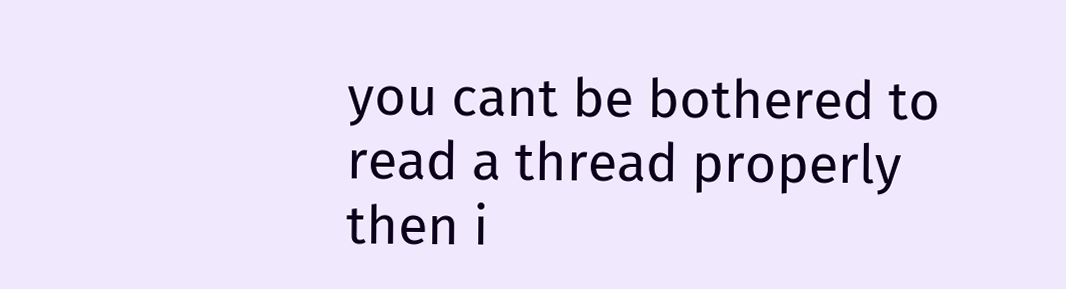you cant be bothered to read a thread properly then i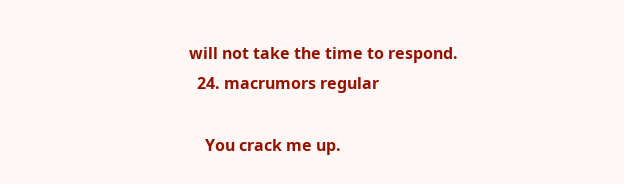will not take the time to respond.
  24. macrumors regular

    You crack me up.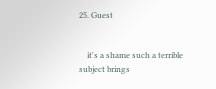25. Guest


    it's a shame such a terrible subject brings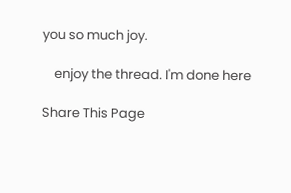you so much joy.

    enjoy the thread. I'm done here

Share This Page